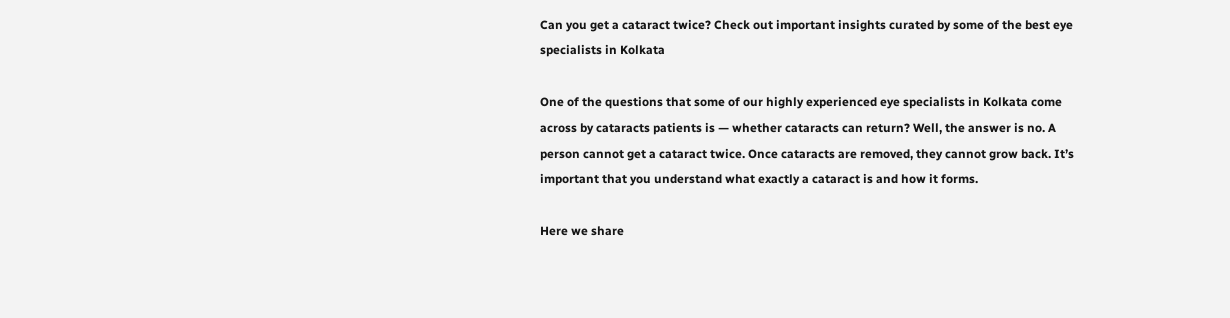Can you get a cataract twice? Check out important insights curated by some of the best eye specialists in Kolkata

One of the questions that some of our highly experienced eye specialists in Kolkata come across by cataracts patients is — whether cataracts can return? Well, the answer is no. A person cannot get a cataract twice. Once cataracts are removed, they cannot grow back. It’s important that you understand what exactly a cataract is and how it forms.

Here we share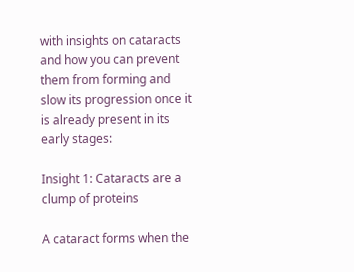with insights on cataracts and how you can prevent them from forming and slow its progression once it is already present in its early stages:

Insight 1: Cataracts are a clump of proteins

A cataract forms when the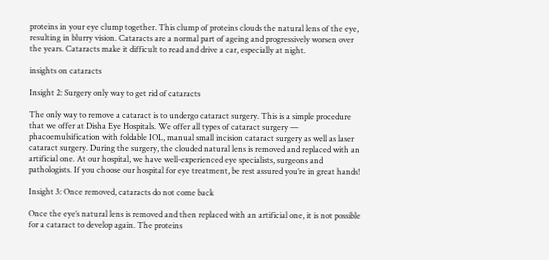proteins in your eye clump together. This clump of proteins clouds the natural lens of the eye, resulting in blurry vision. Cataracts are a normal part of ageing and progressively worsen over the years. Cataracts make it difficult to read and drive a car, especially at night.

insights on cataracts

Insight 2: Surgery only way to get rid of cataracts

The only way to remove a cataract is to undergo cataract surgery. This is a simple procedure that we offer at Disha Eye Hospitals. We offer all types of cataract surgery — phacoemulsification with foldable IOL, manual small incision cataract surgery as well as laser cataract surgery. During the surgery, the clouded natural lens is removed and replaced with an artificial one. At our hospital, we have well-experienced eye specialists, surgeons and pathologists. If you choose our hospital for eye treatment, be rest assured you’re in great hands!

Insight 3: Once removed, cataracts do not come back

Once the eye’s natural lens is removed and then replaced with an artificial one, it is not possible for a cataract to develop again. The proteins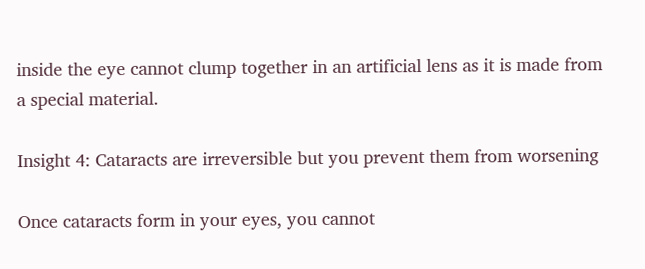inside the eye cannot clump together in an artificial lens as it is made from a special material.

Insight 4: Cataracts are irreversible but you prevent them from worsening

Once cataracts form in your eyes, you cannot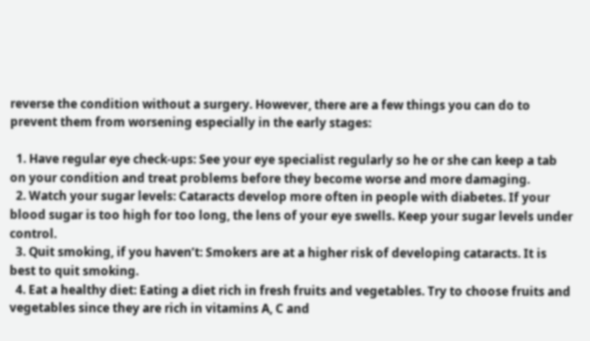reverse the condition without a surgery. However, there are a few things you can do to prevent them from worsening especially in the early stages:

  1. Have regular eye check-ups: See your eye specialist regularly so he or she can keep a tab on your condition and treat problems before they become worse and more damaging.
  2. Watch your sugar levels: Cataracts develop more often in people with diabetes. If your blood sugar is too high for too long, the lens of your eye swells. Keep your sugar levels under control.
  3. Quit smoking, if you haven’t: Smokers are at a higher risk of developing cataracts. It is best to quit smoking.
  4. Eat a healthy diet: Eating a diet rich in fresh fruits and vegetables. Try to choose fruits and vegetables since they are rich in vitamins A, C and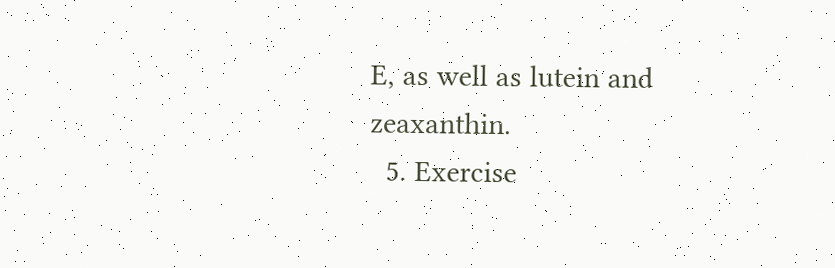E, as well as lutein and zeaxanthin.
  5. Exercise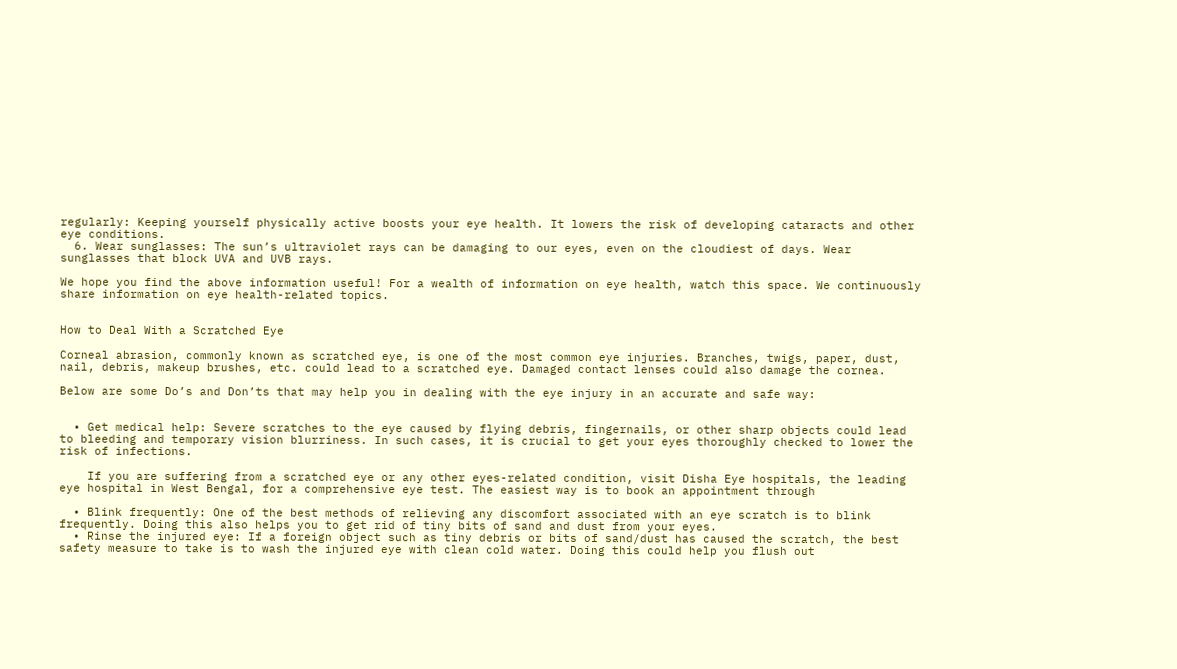regularly: Keeping yourself physically active boosts your eye health. It lowers the risk of developing cataracts and other eye conditions.
  6. Wear sunglasses: The sun’s ultraviolet rays can be damaging to our eyes, even on the cloudiest of days. Wear sunglasses that block UVA and UVB rays.

We hope you find the above information useful! For a wealth of information on eye health, watch this space. We continuously share information on eye health-related topics.


How to Deal With a Scratched Eye

Corneal abrasion, commonly known as scratched eye, is one of the most common eye injuries. Branches, twigs, paper, dust, nail, debris, makeup brushes, etc. could lead to a scratched eye. Damaged contact lenses could also damage the cornea.

Below are some Do’s and Don’ts that may help you in dealing with the eye injury in an accurate and safe way:


  • Get medical help: Severe scratches to the eye caused by flying debris, fingernails, or other sharp objects could lead to bleeding and temporary vision blurriness. In such cases, it is crucial to get your eyes thoroughly checked to lower the risk of infections.

    If you are suffering from a scratched eye or any other eyes-related condition, visit Disha Eye hospitals, the leading eye hospital in West Bengal, for a comprehensive eye test. The easiest way is to book an appointment through

  • Blink frequently: One of the best methods of relieving any discomfort associated with an eye scratch is to blink frequently. Doing this also helps you to get rid of tiny bits of sand and dust from your eyes.
  • Rinse the injured eye: If a foreign object such as tiny debris or bits of sand/dust has caused the scratch, the best safety measure to take is to wash the injured eye with clean cold water. Doing this could help you flush out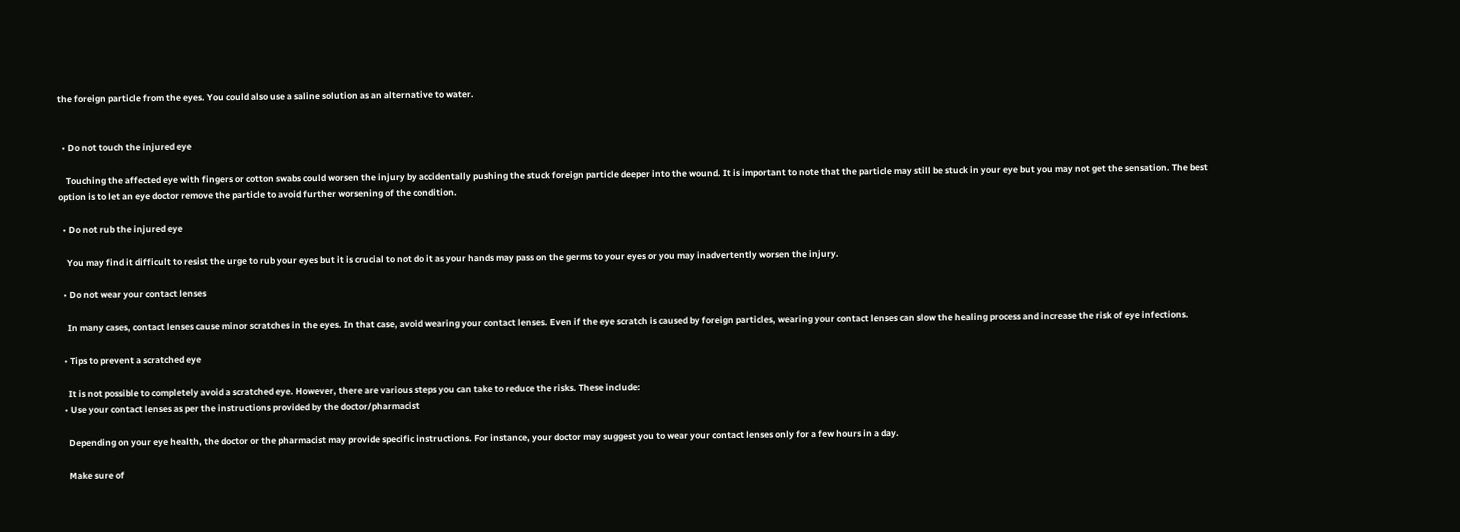the foreign particle from the eyes. You could also use a saline solution as an alternative to water.


  • Do not touch the injured eye

    Touching the affected eye with fingers or cotton swabs could worsen the injury by accidentally pushing the stuck foreign particle deeper into the wound. It is important to note that the particle may still be stuck in your eye but you may not get the sensation. The best option is to let an eye doctor remove the particle to avoid further worsening of the condition.

  • Do not rub the injured eye

    You may find it difficult to resist the urge to rub your eyes but it is crucial to not do it as your hands may pass on the germs to your eyes or you may inadvertently worsen the injury.

  • Do not wear your contact lenses

    In many cases, contact lenses cause minor scratches in the eyes. In that case, avoid wearing your contact lenses. Even if the eye scratch is caused by foreign particles, wearing your contact lenses can slow the healing process and increase the risk of eye infections.

  • Tips to prevent a scratched eye

    It is not possible to completely avoid a scratched eye. However, there are various steps you can take to reduce the risks. These include:
  • Use your contact lenses as per the instructions provided by the doctor/pharmacist

    Depending on your eye health, the doctor or the pharmacist may provide specific instructions. For instance, your doctor may suggest you to wear your contact lenses only for a few hours in a day.

    Make sure of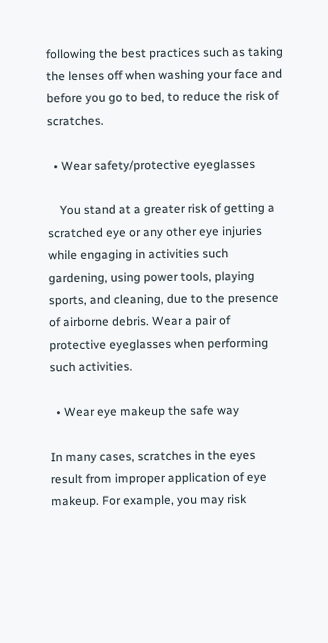following the best practices such as taking the lenses off when washing your face and before you go to bed, to reduce the risk of scratches.

  • Wear safety/protective eyeglasses

    You stand at a greater risk of getting a scratched eye or any other eye injuries while engaging in activities such gardening, using power tools, playing sports, and cleaning, due to the presence of airborne debris. Wear a pair of protective eyeglasses when performing such activities.

  • Wear eye makeup the safe way

In many cases, scratches in the eyes result from improper application of eye makeup. For example, you may risk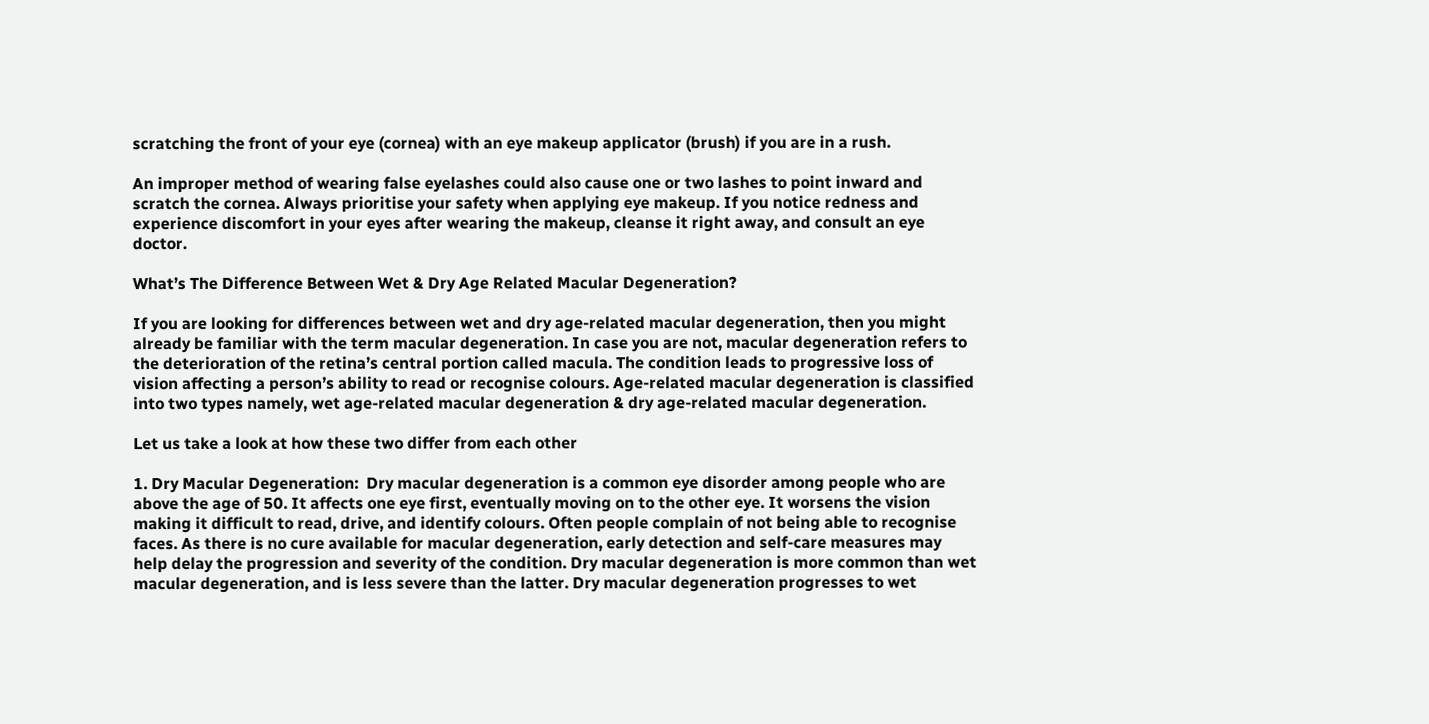scratching the front of your eye (cornea) with an eye makeup applicator (brush) if you are in a rush.

An improper method of wearing false eyelashes could also cause one or two lashes to point inward and scratch the cornea. Always prioritise your safety when applying eye makeup. If you notice redness and experience discomfort in your eyes after wearing the makeup, cleanse it right away, and consult an eye doctor.

What’s The Difference Between Wet & Dry Age Related Macular Degeneration?

If you are looking for differences between wet and dry age-related macular degeneration, then you might already be familiar with the term macular degeneration. In case you are not, macular degeneration refers to the deterioration of the retina’s central portion called macula. The condition leads to progressive loss of vision affecting a person’s ability to read or recognise colours. Age-related macular degeneration is classified into two types namely, wet age-related macular degeneration & dry age-related macular degeneration.

Let us take a look at how these two differ from each other

1. Dry Macular Degeneration:  Dry macular degeneration is a common eye disorder among people who are above the age of 50. It affects one eye first, eventually moving on to the other eye. It worsens the vision making it difficult to read, drive, and identify colours. Often people complain of not being able to recognise faces. As there is no cure available for macular degeneration, early detection and self-care measures may help delay the progression and severity of the condition. Dry macular degeneration is more common than wet macular degeneration, and is less severe than the latter. Dry macular degeneration progresses to wet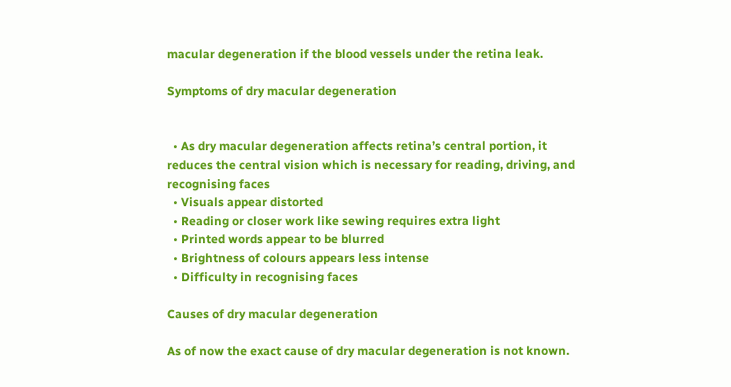macular degeneration if the blood vessels under the retina leak.

Symptoms of dry macular degeneration


  • As dry macular degeneration affects retina’s central portion, it reduces the central vision which is necessary for reading, driving, and recognising faces
  • Visuals appear distorted
  • Reading or closer work like sewing requires extra light
  • Printed words appear to be blurred
  • Brightness of colours appears less intense
  • Difficulty in recognising faces

Causes of dry macular degeneration

As of now the exact cause of dry macular degeneration is not known.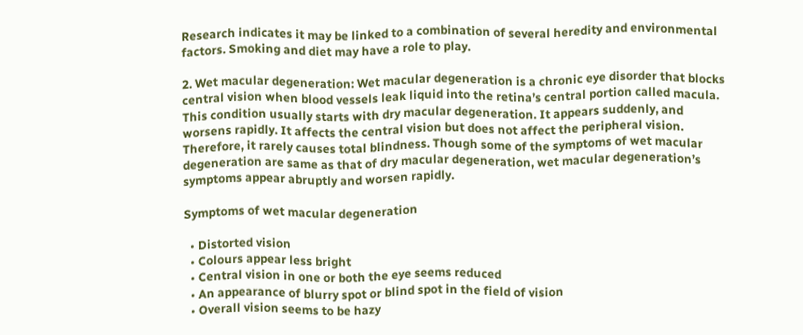Research indicates it may be linked to a combination of several heredity and environmental factors. Smoking and diet may have a role to play.

2. Wet macular degeneration: Wet macular degeneration is a chronic eye disorder that blocks central vision when blood vessels leak liquid into the retina’s central portion called macula. This condition usually starts with dry macular degeneration. It appears suddenly, and worsens rapidly. It affects the central vision but does not affect the peripheral vision. Therefore, it rarely causes total blindness. Though some of the symptoms of wet macular degeneration are same as that of dry macular degeneration, wet macular degeneration’s symptoms appear abruptly and worsen rapidly.

Symptoms of wet macular degeneration

  • Distorted vision
  • Colours appear less bright
  • Central vision in one or both the eye seems reduced
  • An appearance of blurry spot or blind spot in the field of vision
  • Overall vision seems to be hazy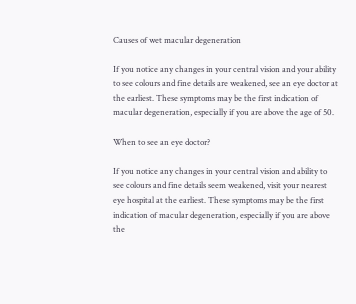Causes of wet macular degeneration

If you notice any changes in your central vision and your ability to see colours and fine details are weakened, see an eye doctor at the earliest. These symptoms may be the first indication of macular degeneration, especially if you are above the age of 50.

When to see an eye doctor?

If you notice any changes in your central vision and ability to see colours and fine details seem weakened, visit your nearest eye hospital at the earliest. These symptoms may be the first indication of macular degeneration, especially if you are above the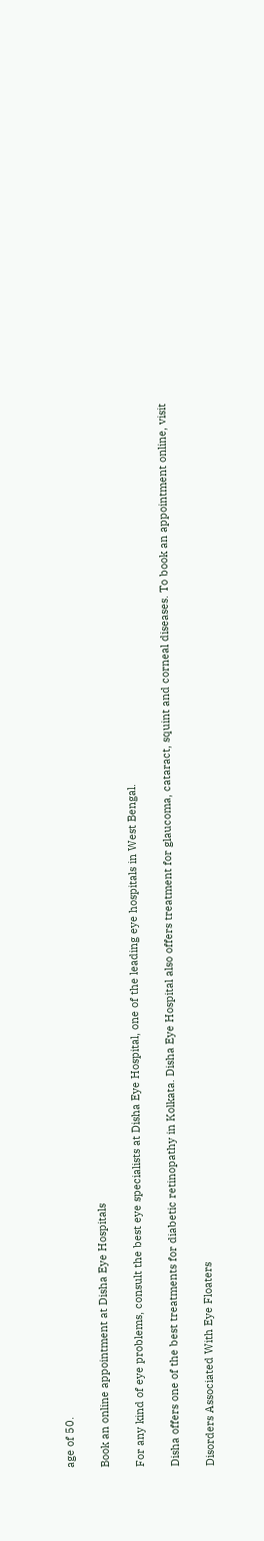age of 50.

Book an online appointment at Disha Eye Hospitals

For any kind of eye problems, consult the best eye specialists at Disha Eye Hospital, one of the leading eye hospitals in West Bengal.

Disha offers one of the best treatments for diabetic retinopathy in Kolkata. Disha Eye Hospital also offers treatment for glaucoma, cataract, squint and corneal diseases. To book an appointment online, visit

Disorders Associated With Eye Floaters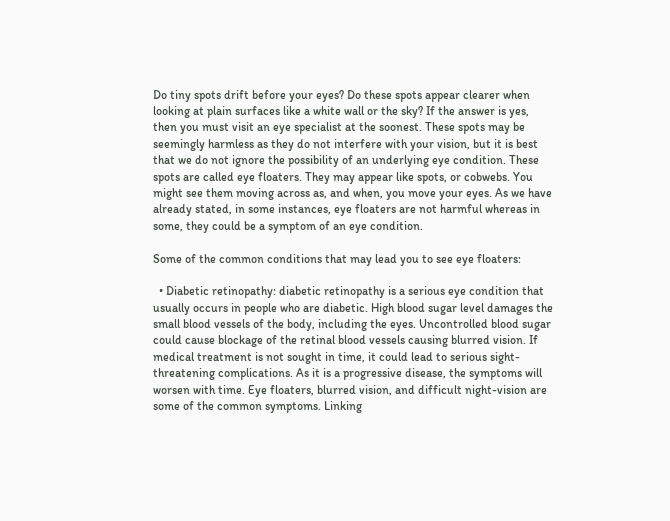Do tiny spots drift before your eyes? Do these spots appear clearer when looking at plain surfaces like a white wall or the sky? If the answer is yes, then you must visit an eye specialist at the soonest. These spots may be seemingly harmless as they do not interfere with your vision, but it is best that we do not ignore the possibility of an underlying eye condition. These spots are called eye floaters. They may appear like spots, or cobwebs. You might see them moving across as, and when, you move your eyes. As we have already stated, in some instances, eye floaters are not harmful whereas in some, they could be a symptom of an eye condition.

Some of the common conditions that may lead you to see eye floaters:

  • Diabetic retinopathy: diabetic retinopathy is a serious eye condition that usually occurs in people who are diabetic. High blood sugar level damages the small blood vessels of the body, including the eyes. Uncontrolled blood sugar could cause blockage of the retinal blood vessels causing blurred vision. If medical treatment is not sought in time, it could lead to serious sight-threatening complications. As it is a progressive disease, the symptoms will worsen with time. Eye floaters, blurred vision, and difficult night-vision are some of the common symptoms. Linking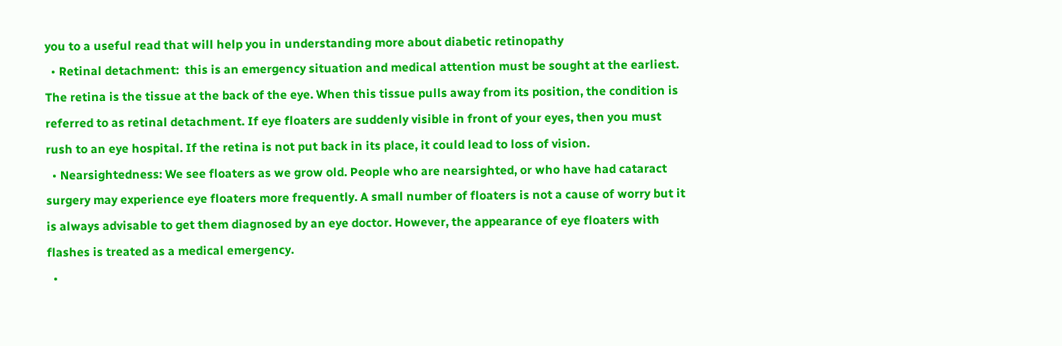you to a useful read that will help you in understanding more about diabetic retinopathy
  • Retinal detachment:  this is an emergency situation and medical attention must be sought at the earliest. The retina is the tissue at the back of the eye. When this tissue pulls away from its position, the condition is referred to as retinal detachment. If eye floaters are suddenly visible in front of your eyes, then you must rush to an eye hospital. If the retina is not put back in its place, it could lead to loss of vision.
  • Nearsightedness: We see floaters as we grow old. People who are nearsighted, or who have had cataract surgery may experience eye floaters more frequently. A small number of floaters is not a cause of worry but it is always advisable to get them diagnosed by an eye doctor. However, the appearance of eye floaters with flashes is treated as a medical emergency.
  •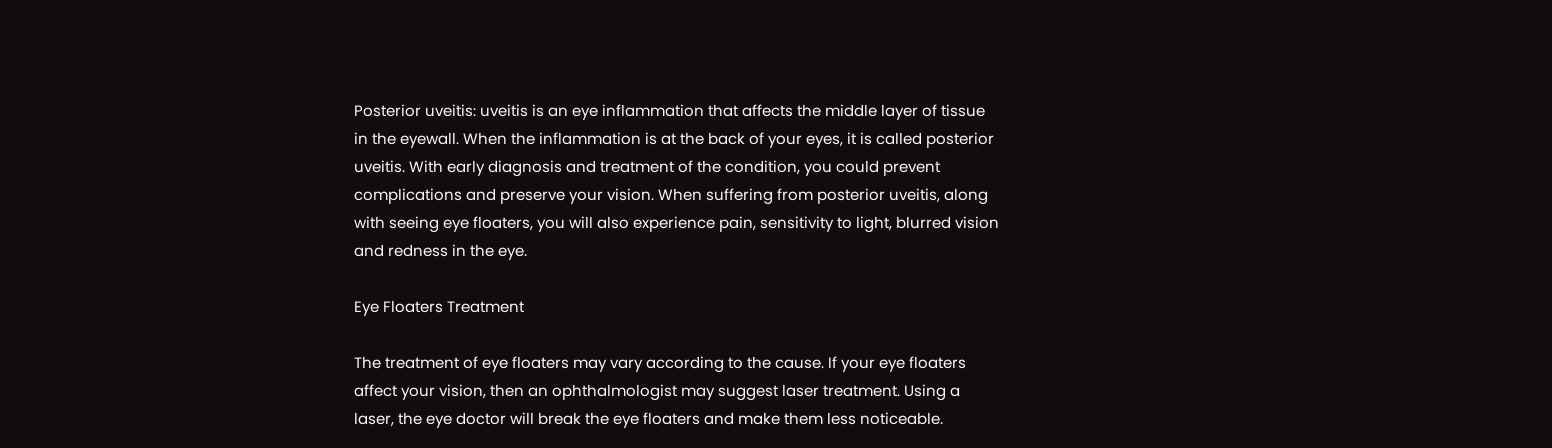Posterior uveitis: uveitis is an eye inflammation that affects the middle layer of tissue in the eyewall. When the inflammation is at the back of your eyes, it is called posterior uveitis. With early diagnosis and treatment of the condition, you could prevent complications and preserve your vision. When suffering from posterior uveitis, along with seeing eye floaters, you will also experience pain, sensitivity to light, blurred vision and redness in the eye.

Eye Floaters Treatment

The treatment of eye floaters may vary according to the cause. If your eye floaters affect your vision, then an ophthalmologist may suggest laser treatment. Using a laser, the eye doctor will break the eye floaters and make them less noticeable.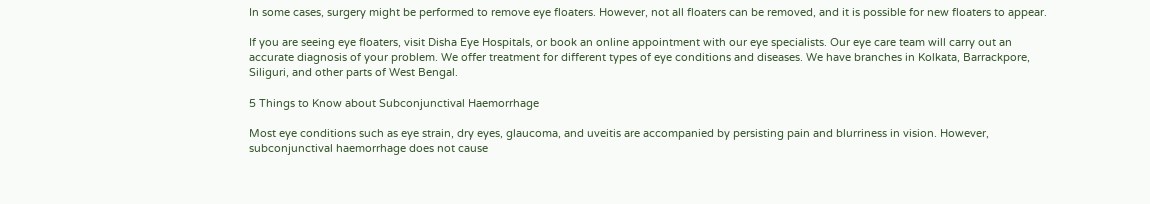In some cases, surgery might be performed to remove eye floaters. However, not all floaters can be removed, and it is possible for new floaters to appear.

If you are seeing eye floaters, visit Disha Eye Hospitals, or book an online appointment with our eye specialists. Our eye care team will carry out an accurate diagnosis of your problem. We offer treatment for different types of eye conditions and diseases. We have branches in Kolkata, Barrackpore, Siliguri, and other parts of West Bengal.

5 Things to Know about Subconjunctival Haemorrhage

Most eye conditions such as eye strain, dry eyes, glaucoma, and uveitis are accompanied by persisting pain and blurriness in vision. However, subconjunctival haemorrhage does not cause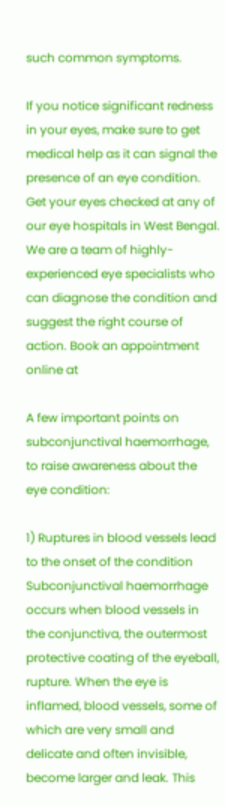such common symptoms.

If you notice significant redness in your eyes, make sure to get medical help as it can signal the presence of an eye condition. Get your eyes checked at any of our eye hospitals in West Bengal. We are a team of highly-experienced eye specialists who can diagnose the condition and suggest the right course of action. Book an appointment online at

A few important points on subconjunctival haemorrhage, to raise awareness about the eye condition:

1) Ruptures in blood vessels lead to the onset of the condition
Subconjunctival haemorrhage occurs when blood vessels in the conjunctiva, the outermost protective coating of the eyeball, rupture. When the eye is inflamed, blood vessels, some of which are very small and delicate and often invisible, become larger and leak. This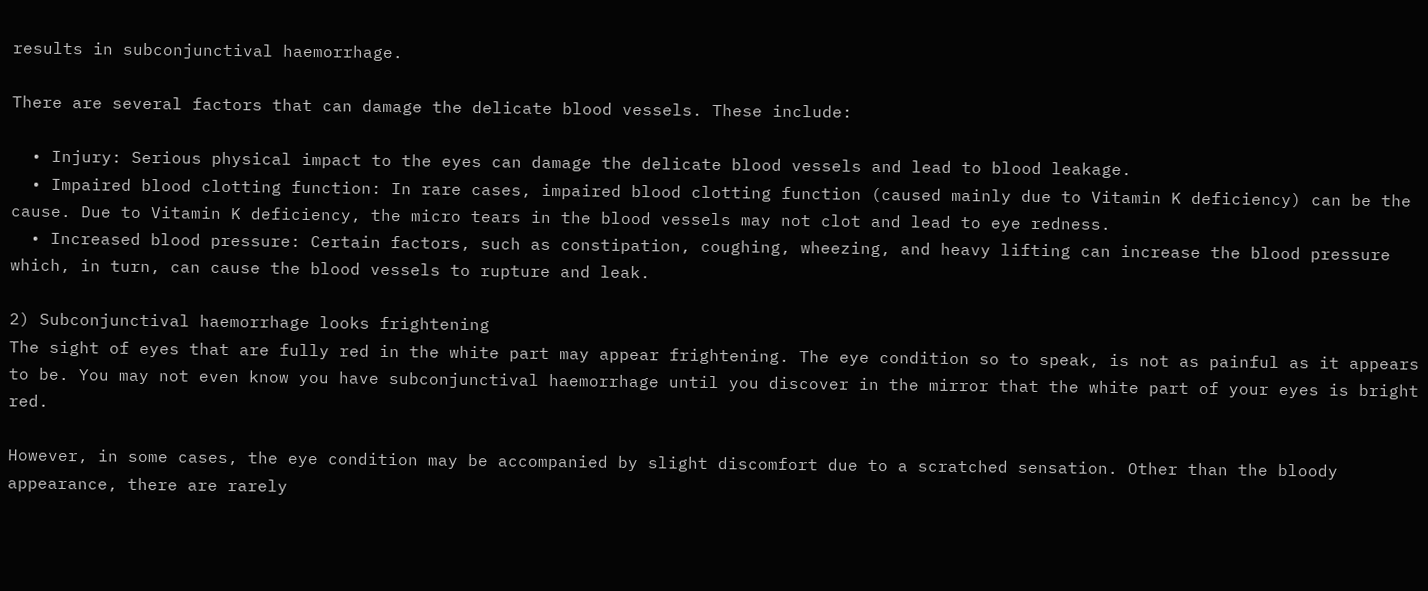results in subconjunctival haemorrhage.

There are several factors that can damage the delicate blood vessels. These include:

  • Injury: Serious physical impact to the eyes can damage the delicate blood vessels and lead to blood leakage.
  • Impaired blood clotting function: In rare cases, impaired blood clotting function (caused mainly due to Vitamin K deficiency) can be the cause. Due to Vitamin K deficiency, the micro tears in the blood vessels may not clot and lead to eye redness.
  • Increased blood pressure: Certain factors, such as constipation, coughing, wheezing, and heavy lifting can increase the blood pressure which, in turn, can cause the blood vessels to rupture and leak.

2) Subconjunctival haemorrhage looks frightening
The sight of eyes that are fully red in the white part may appear frightening. The eye condition so to speak, is not as painful as it appears to be. You may not even know you have subconjunctival haemorrhage until you discover in the mirror that the white part of your eyes is bright red.

However, in some cases, the eye condition may be accompanied by slight discomfort due to a scratched sensation. Other than the bloody appearance, there are rarely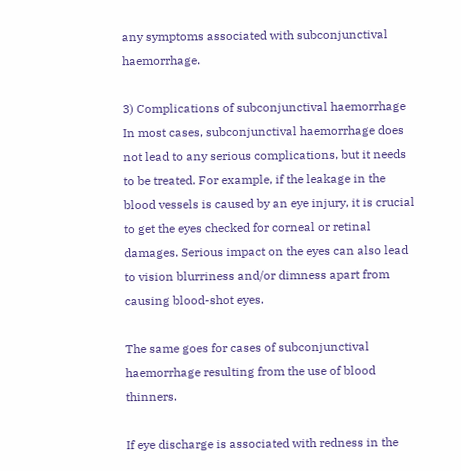any symptoms associated with subconjunctival haemorrhage.

3) Complications of subconjunctival haemorrhage
In most cases, subconjunctival haemorrhage does not lead to any serious complications, but it needs to be treated. For example, if the leakage in the blood vessels is caused by an eye injury, it is crucial to get the eyes checked for corneal or retinal damages. Serious impact on the eyes can also lead to vision blurriness and/or dimness apart from causing blood-shot eyes.

The same goes for cases of subconjunctival haemorrhage resulting from the use of blood thinners.

If eye discharge is associated with redness in the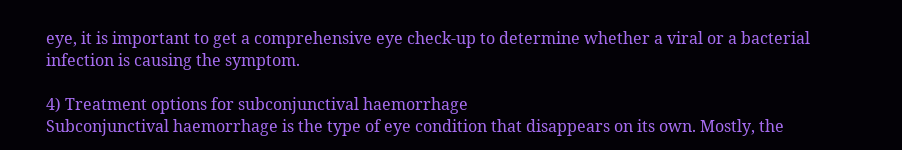eye, it is important to get a comprehensive eye check-up to determine whether a viral or a bacterial infection is causing the symptom.

4) Treatment options for subconjunctival haemorrhage
Subconjunctival haemorrhage is the type of eye condition that disappears on its own. Mostly, the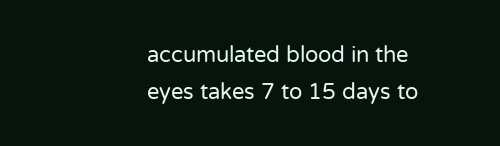accumulated blood in the eyes takes 7 to 15 days to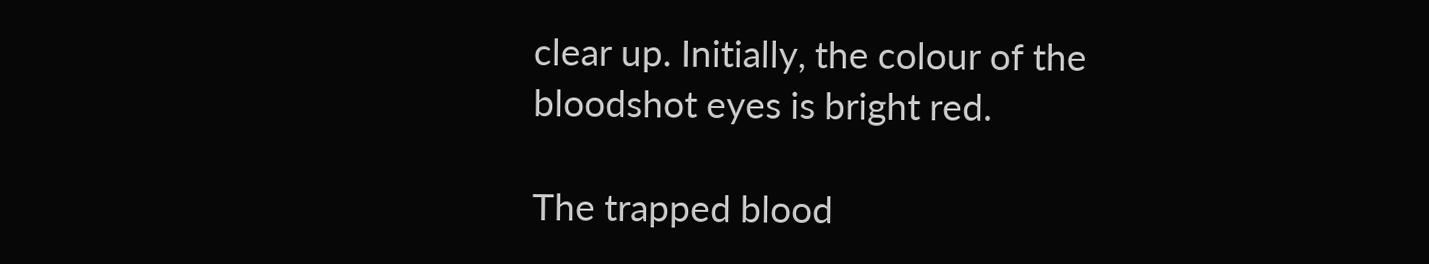clear up. Initially, the colour of the bloodshot eyes is bright red.

The trapped blood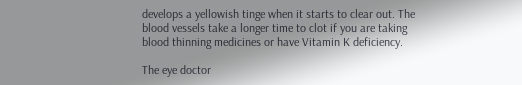develops a yellowish tinge when it starts to clear out. The blood vessels take a longer time to clot if you are taking blood thinning medicines or have Vitamin K deficiency.

The eye doctor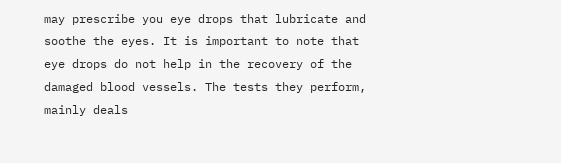may prescribe you eye drops that lubricate and soothe the eyes. It is important to note that eye drops do not help in the recovery of the damaged blood vessels. The tests they perform, mainly deals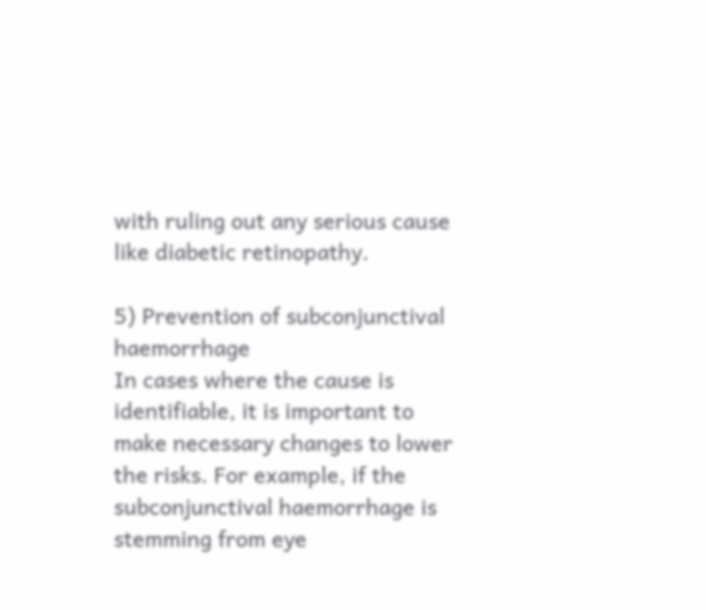with ruling out any serious cause like diabetic retinopathy.

5) Prevention of subconjunctival haemorrhage
In cases where the cause is identifiable, it is important to make necessary changes to lower the risks. For example, if the subconjunctival haemorrhage is stemming from eye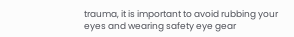trauma, it is important to avoid rubbing your eyes and wearing safety eye gear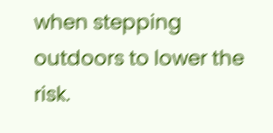when stepping outdoors to lower the risk.